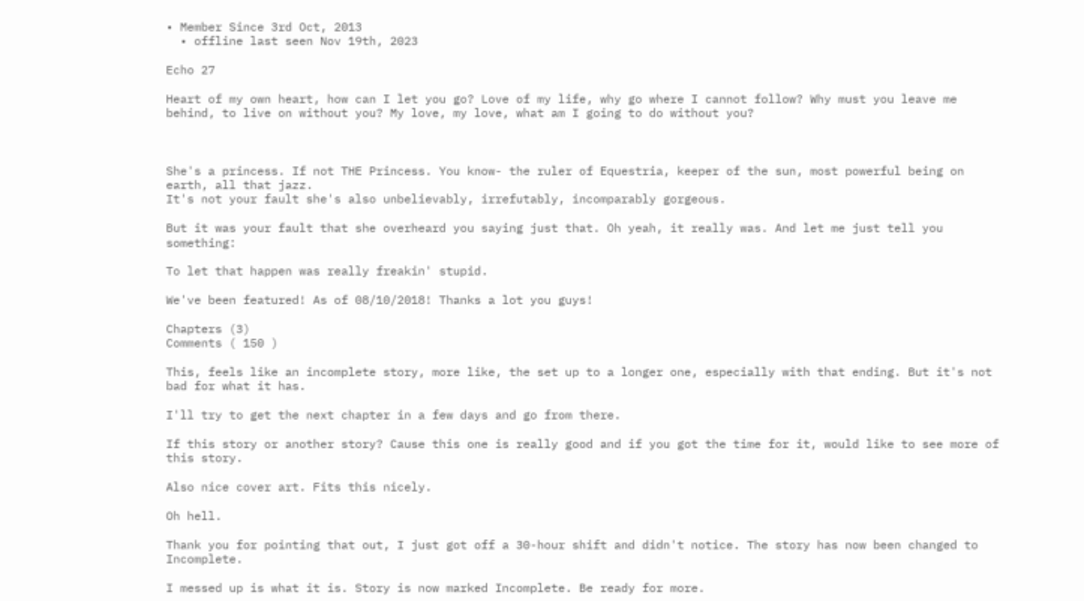• Member Since 3rd Oct, 2013
  • offline last seen Nov 19th, 2023

Echo 27

Heart of my own heart, how can I let you go? Love of my life, why go where I cannot follow? Why must you leave me behind, to live on without you? My love, my love, what am I going to do without you?



She's a princess. If not THE Princess. You know- the ruler of Equestria, keeper of the sun, most powerful being on earth, all that jazz.
It's not your fault she's also unbelievably, irrefutably, incomparably gorgeous.

But it was your fault that she overheard you saying just that. Oh yeah, it really was. And let me just tell you something:

To let that happen was really freakin' stupid.

We've been featured! As of 08/10/2018! Thanks a lot you guys!

Chapters (3)
Comments ( 150 )

This, feels like an incomplete story, more like, the set up to a longer one, especially with that ending. But it's not bad for what it has.

I'll try to get the next chapter in a few days and go from there.

If this story or another story? Cause this one is really good and if you got the time for it, would like to see more of this story.

Also nice cover art. Fits this nicely.

Oh hell.

Thank you for pointing that out, I just got off a 30-hour shift and didn't notice. The story has now been changed to Incomplete.

I messed up is what it is. Story is now marked Incomplete. Be ready for more.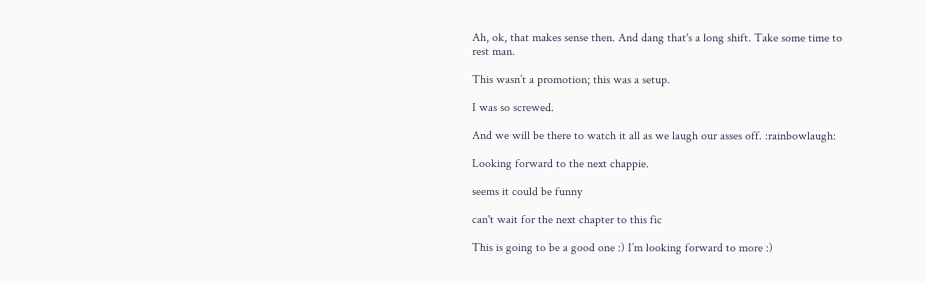Ah, ok, that makes sense then. And dang that's a long shift. Take some time to rest man.

This wasn’t a promotion; this was a setup.

I was so screwed.

And we will be there to watch it all as we laugh our asses off. :rainbowlaugh:

Looking forward to the next chappie.

seems it could be funny

can't wait for the next chapter to this fic

This is going to be a good one :) I’m looking forward to more :)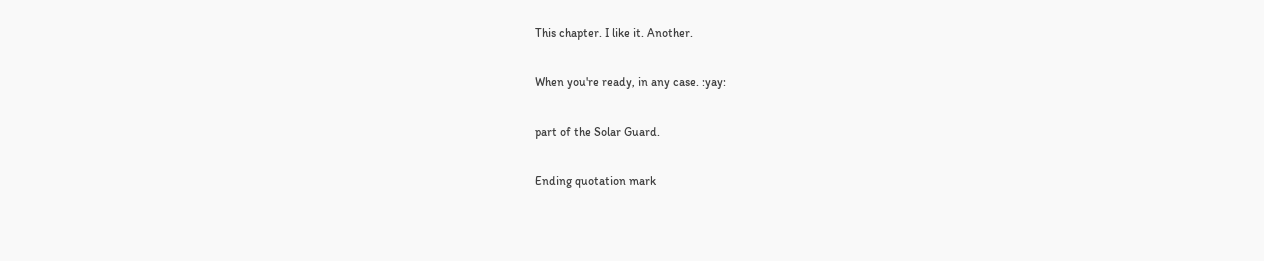This chapter. I like it. Another.

When you're ready, in any case. :yay:

part of the Solar Guard.

Ending quotation mark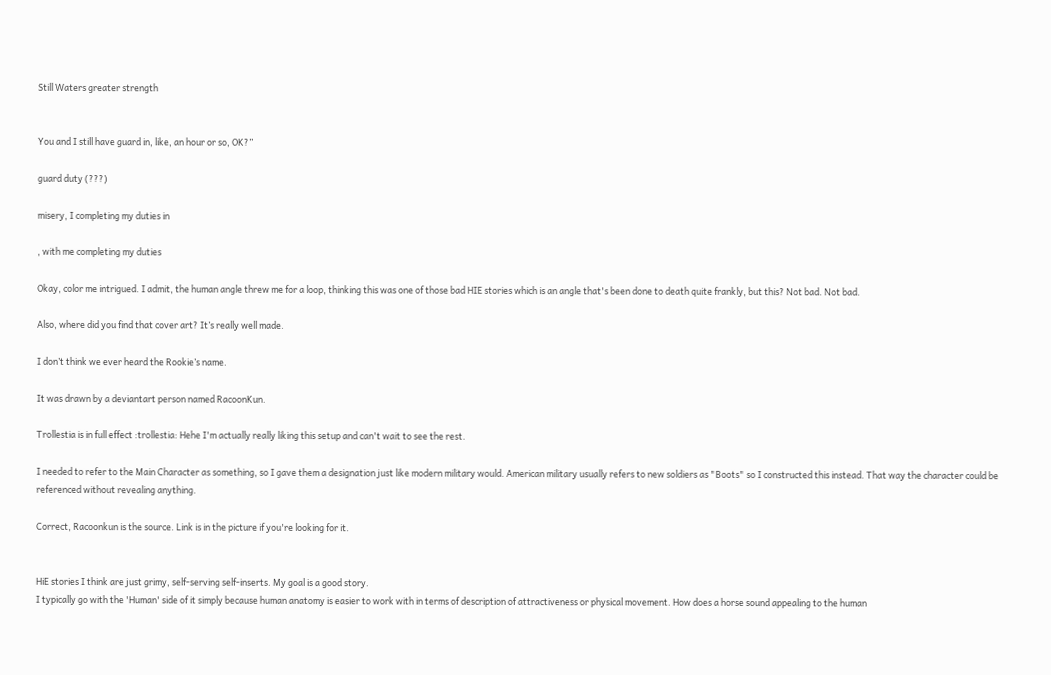Still Waters greater strength


You and I still have guard in, like, an hour or so, OK?”

guard duty (???)

misery, I completing my duties in

, with me completing my duties

Okay, color me intrigued. I admit, the human angle threw me for a loop, thinking this was one of those bad HIE stories which is an angle that's been done to death quite frankly, but this? Not bad. Not bad.

Also, where did you find that cover art? It’s really well made.

I don’t think we ever heard the Rookie’s name.

It was drawn by a deviantart person named RacoonKun.

Trollestia is in full effect :trollestia: Hehe I'm actually really liking this setup and can't wait to see the rest.

I needed to refer to the Main Character as something, so I gave them a designation just like modern military would. American military usually refers to new soldiers as "Boots" so I constructed this instead. That way the character could be referenced without revealing anything.

Correct, Racoonkun is the source. Link is in the picture if you're looking for it.


HiE stories I think are just grimy, self-serving self-inserts. My goal is a good story.
I typically go with the 'Human' side of it simply because human anatomy is easier to work with in terms of description of attractiveness or physical movement. How does a horse sound appealing to the human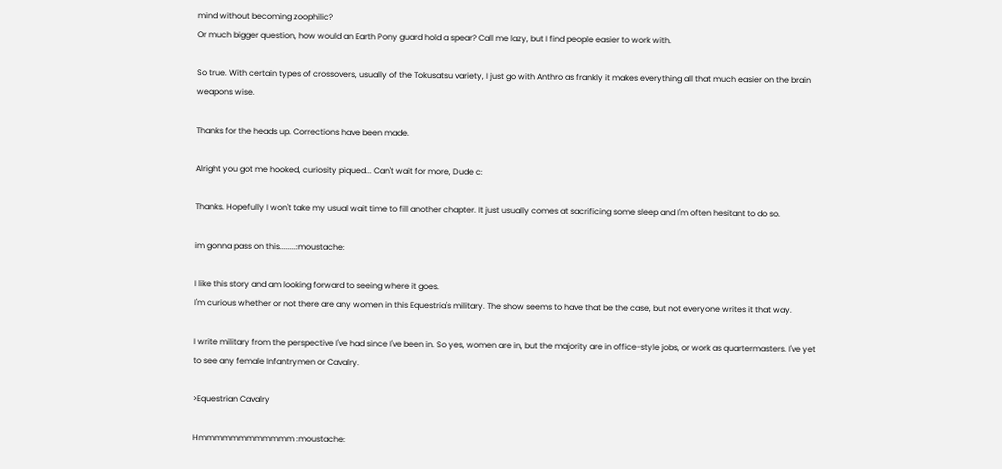mind without becoming zoophilic?
Or much bigger question, how would an Earth Pony guard hold a spear? Call me lazy, but I find people easier to work with.

So true. With certain types of crossovers, usually of the Tokusatsu variety, I just go with Anthro as frankly it makes everything all that much easier on the brain weapons wise.

Thanks for the heads up. Corrections have been made.

Alright you got me hooked, curiosity piqued... Can't wait for more, Dude c:

Thanks. Hopefully I won't take my usual wait time to fill another chapter. It just usually comes at sacrificing some sleep and I'm often hesitant to do so.

im gonna pass on this........:moustache:

I like this story and am looking forward to seeing where it goes.
I'm curious whether or not there are any women in this Equestria's military. The show seems to have that be the case, but not everyone writes it that way.

I write military from the perspective I've had since I've been in. So yes, women are in, but the majority are in office-style jobs, or work as quartermasters. I've yet to see any female Infantrymen or Cavalry.

>Equestrian Cavalry

Hmmmmmmmmmmmm :moustache: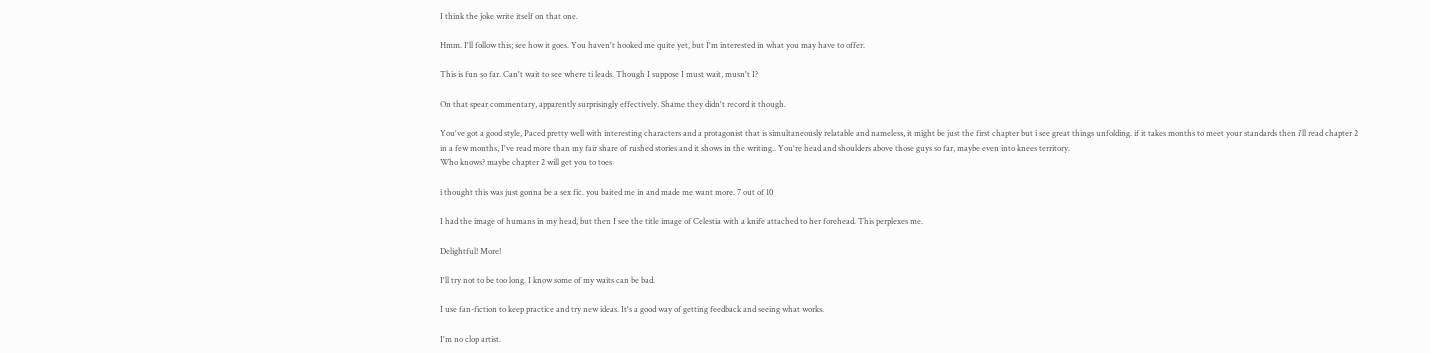I think the joke write itself on that one.

Hmm. I'll follow this; see how it goes. You haven't hooked me quite yet, but I'm interested in what you may have to offer.

This is fun so far. Can't wait to see where ti leads. Though I suppose I must wait, musn't I?

On that spear commentary, apparently surprisingly effectively. Shame they didn't record it though.

You've got a good style, Paced pretty well with interesting characters and a protagonist that is simultaneously relatable and nameless, it might be just the first chapter but i see great things unfolding. if it takes months to meet your standards then i'll read chapter 2 in a few months, I've read more than my fair share of rushed stories and it shows in the writing.. You're head and shoulders above those guys so far, maybe even into knees territory.
Who knows? maybe chapter 2 will get you to toes

i thought this was just gonna be a sex fic. you baited me in and made me want more. 7 out of 10

I had the image of humans in my head, but then I see the title image of Celestia with a knife attached to her forehead. This perplexes me.

Delightful! More!

I'll try not to be too long. I know some of my waits can be bad.

I use fan-fiction to keep practice and try new ideas. It's a good way of getting feedback and seeing what works.

I'm no clop artist.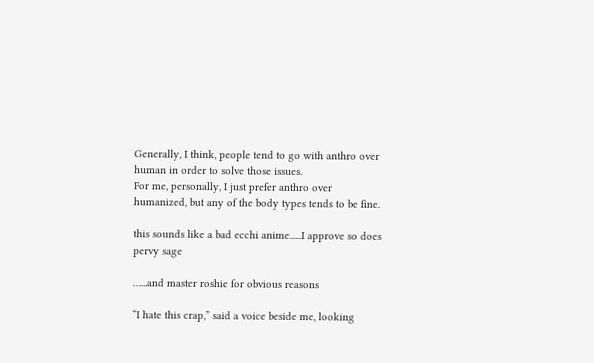Generally, I think, people tend to go with anthro over human in order to solve those issues.
For me, personally, I just prefer anthro over humanized, but any of the body types tends to be fine.

this sounds like a bad ecchi anime......I approve so does pervy sage

…...and master roshie for obvious reasons

“I hate this crap,” said a voice beside me, looking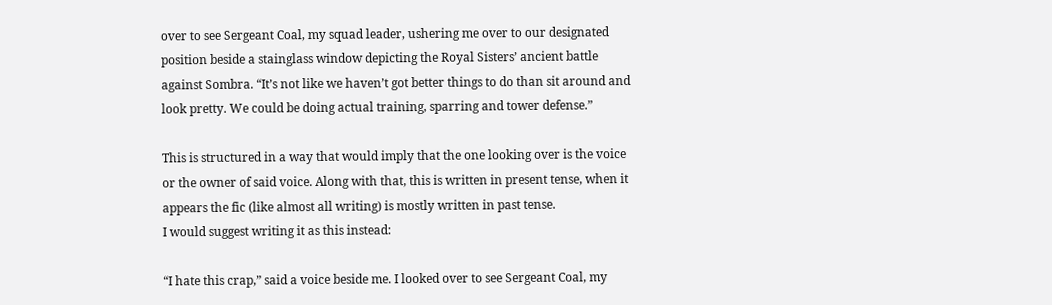over to see Sergeant Coal, my squad leader, ushering me over to our designated position beside a stainglass window depicting the Royal Sisters’ ancient battle against Sombra. “It’s not like we haven’t got better things to do than sit around and look pretty. We could be doing actual training, sparring and tower defense.”

This is structured in a way that would imply that the one looking over is the voice or the owner of said voice. Along with that, this is written in present tense, when it appears the fic (like almost all writing) is mostly written in past tense.
I would suggest writing it as this instead:

“I hate this crap,” said a voice beside me. I looked over to see Sergeant Coal, my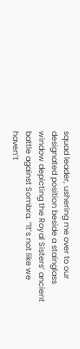squad leader, ushering me over to our designated position beside a stainglass window depicting the Royal Sisters’ ancient battle against Sombra. “It’s not like we haven’t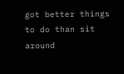got better things to do than sit around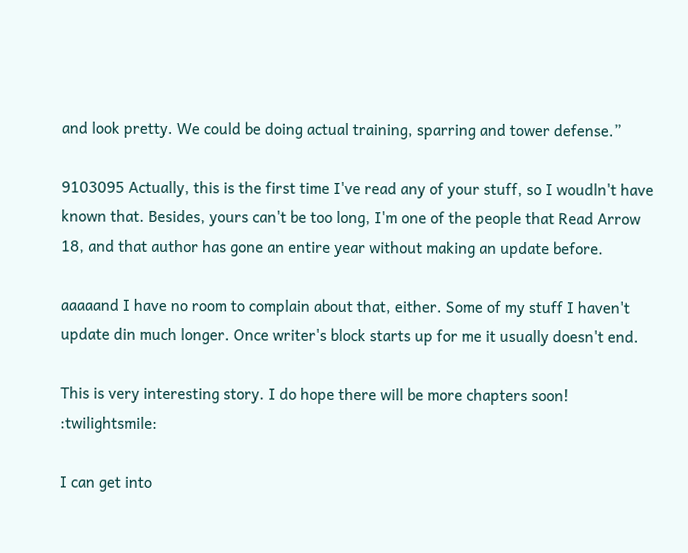and look pretty. We could be doing actual training, sparring and tower defense.”

9103095 Actually, this is the first time I've read any of your stuff, so I woudln't have known that. Besides, yours can't be too long, I'm one of the people that Read Arrow 18, and that author has gone an entire year without making an update before.

aaaaand I have no room to complain about that, either. Some of my stuff I haven't update din much longer. Once writer's block starts up for me it usually doesn't end.

This is very interesting story. I do hope there will be more chapters soon! :twilightsmile:

I can get into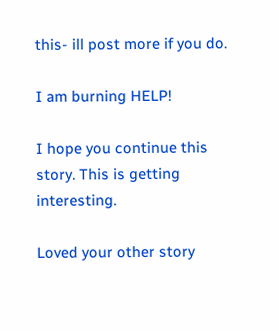this- ill post more if you do.

I am burning HELP!

I hope you continue this story. This is getting interesting.

Loved your other story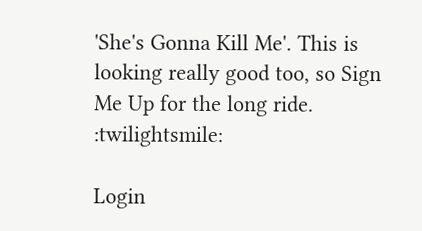'She's Gonna Kill Me'. This is looking really good too, so Sign Me Up for the long ride. :twilightsmile:

Login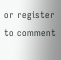or register to comment